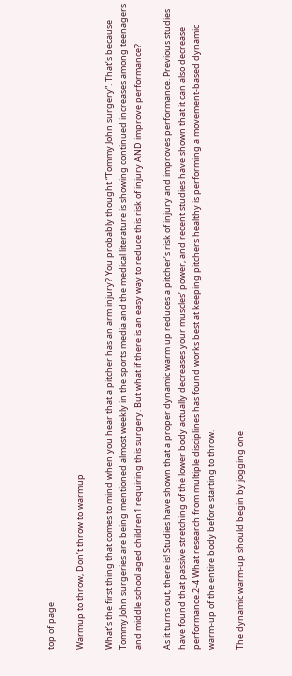top of page

Warmup to throw, Don’t throw to warmup

What’s the first thing that comes to mind when you hear that a pitcher has an arm injury? You probably thought “Tommy John surgery”. That’s because Tommy John surgeries are being mentioned almost weekly in the sports media and the medical literature is showing continued increases among teenagers and middle school aged children1 requiring this surgery. But what if there is an easy way to reduce this risk of injury AND improve performance?

As it turns out, there is! Studies have shown that a proper dynamic warm up reduces a pitcher’s risk of injury and improves performance. Previous studies have found that passive stretching of the lower body actually decreases your muscles’ power, and recent studies have shown that it can also decrease performance.2-4 What research from multiple disciplines has found works best at keeping pitchers healthy is performing a movement-based dynamic warm-up of the entire body before starting to throw.

The dynamic warm-up should begin by jogging one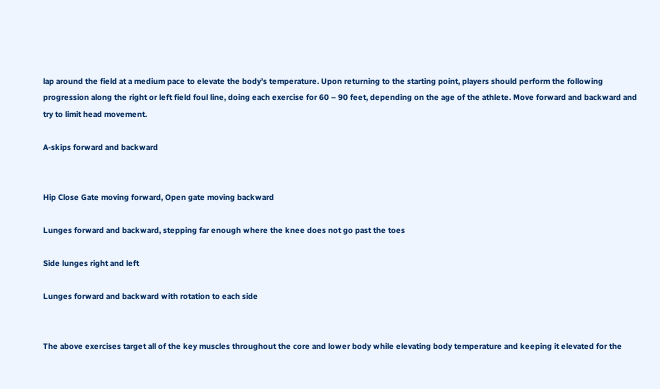lap around the field at a medium pace to elevate the body’s temperature. Upon returning to the starting point, players should perform the following progression along the right or left field foul line, doing each exercise for 60 – 90 feet, depending on the age of the athlete. Move forward and backward and try to limit head movement.

A-skips forward and backward


Hip Close Gate moving forward, Open gate moving backward

Lunges forward and backward, stepping far enough where the knee does not go past the toes

Side lunges right and left

Lunges forward and backward with rotation to each side


The above exercises target all of the key muscles throughout the core and lower body while elevating body temperature and keeping it elevated for the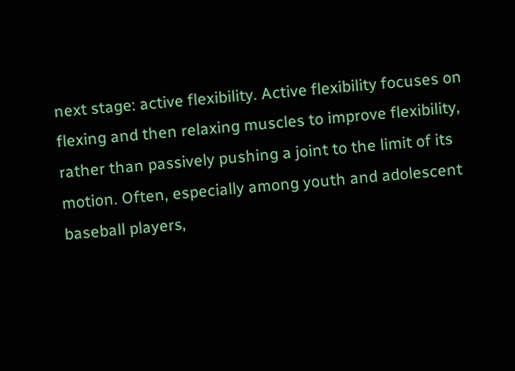next stage: active flexibility. Active flexibility focuses on flexing and then relaxing muscles to improve flexibility, rather than passively pushing a joint to the limit of its motion. Often, especially among youth and adolescent baseball players,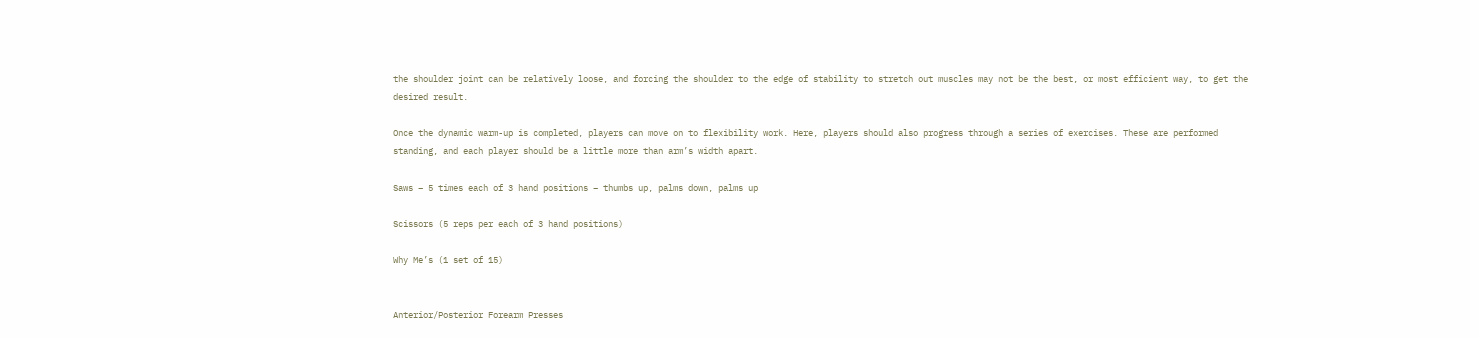the shoulder joint can be relatively loose, and forcing the shoulder to the edge of stability to stretch out muscles may not be the best, or most efficient way, to get the desired result.

Once the dynamic warm-up is completed, players can move on to flexibility work. Here, players should also progress through a series of exercises. These are performed standing, and each player should be a little more than arm’s width apart.

Saws – 5 times each of 3 hand positions – thumbs up, palms down, palms up

Scissors (5 reps per each of 3 hand positions)

Why Me’s (1 set of 15)


Anterior/Posterior Forearm Presses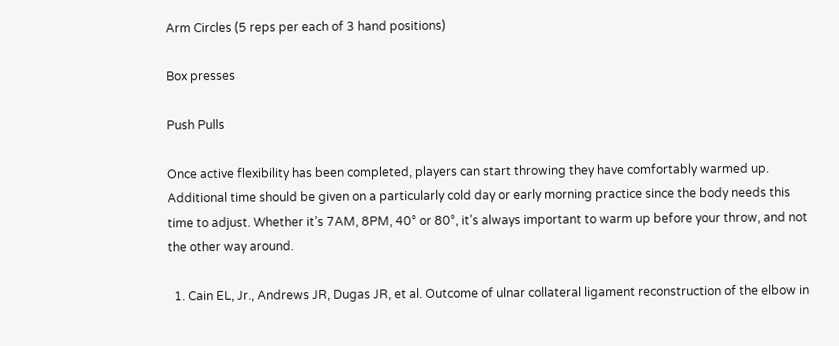Arm Circles (5 reps per each of 3 hand positions)

Box presses

Push Pulls

Once active flexibility has been completed, players can start throwing they have comfortably warmed up. Additional time should be given on a particularly cold day or early morning practice since the body needs this time to adjust. Whether it’s 7AM, 8PM, 40° or 80°, it’s always important to warm up before your throw, and not the other way around.

  1. Cain EL, Jr., Andrews JR, Dugas JR, et al. Outcome of ulnar collateral ligament reconstruction of the elbow in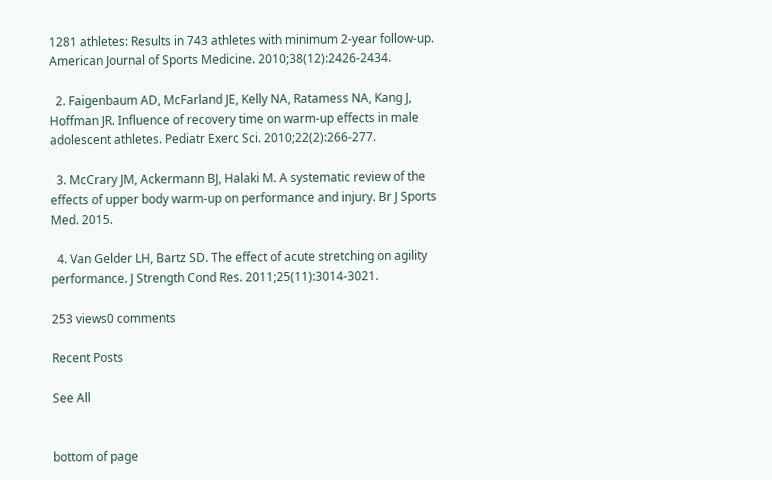1281 athletes: Results in 743 athletes with minimum 2-year follow-up. American Journal of Sports Medicine. 2010;38(12):2426-2434.

  2. Faigenbaum AD, McFarland JE, Kelly NA, Ratamess NA, Kang J, Hoffman JR. Influence of recovery time on warm-up effects in male adolescent athletes. Pediatr Exerc Sci. 2010;22(2):266-277.

  3. McCrary JM, Ackermann BJ, Halaki M. A systematic review of the effects of upper body warm-up on performance and injury. Br J Sports Med. 2015.

  4. Van Gelder LH, Bartz SD. The effect of acute stretching on agility performance. J Strength Cond Res. 2011;25(11):3014-3021.

253 views0 comments

Recent Posts

See All


bottom of page